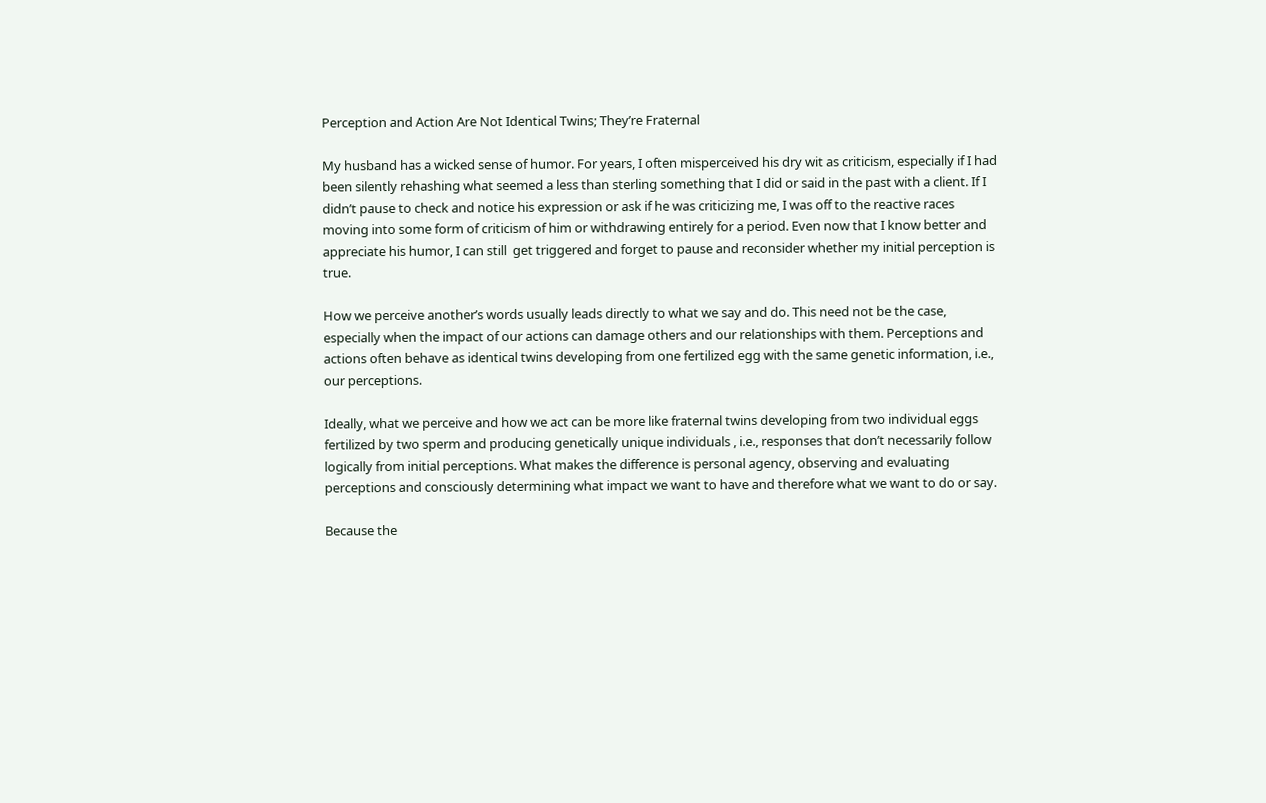Perception and Action Are Not Identical Twins; They’re Fraternal

My husband has a wicked sense of humor. For years, I often misperceived his dry wit as criticism, especially if I had been silently rehashing what seemed a less than sterling something that I did or said in the past with a client. If I didn’t pause to check and notice his expression or ask if he was criticizing me, I was off to the reactive races moving into some form of criticism of him or withdrawing entirely for a period. Even now that I know better and appreciate his humor, I can still  get triggered and forget to pause and reconsider whether my initial perception is true.

How we perceive another’s words usually leads directly to what we say and do. This need not be the case, especially when the impact of our actions can damage others and our relationships with them. Perceptions and actions often behave as identical twins developing from one fertilized egg with the same genetic information, i.e., our perceptions.

Ideally, what we perceive and how we act can be more like fraternal twins developing from two individual eggs fertilized by two sperm and producing genetically unique individuals , i.e., responses that don’t necessarily follow logically from initial perceptions. What makes the difference is personal agency, observing and evaluating perceptions and consciously determining what impact we want to have and therefore what we want to do or say.

Because the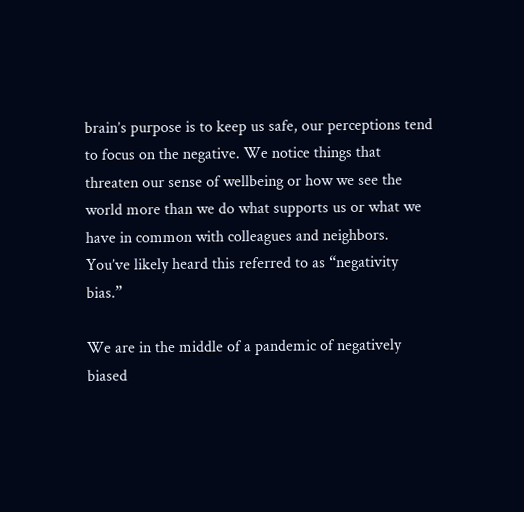brain’s purpose is to keep us safe, our perceptions tend to focus on the negative. We notice things that threaten our sense of wellbeing or how we see the world more than we do what supports us or what we have in common with colleagues and neighbors. You’ve likely heard this referred to as “negativity bias.”

We are in the middle of a pandemic of negatively biased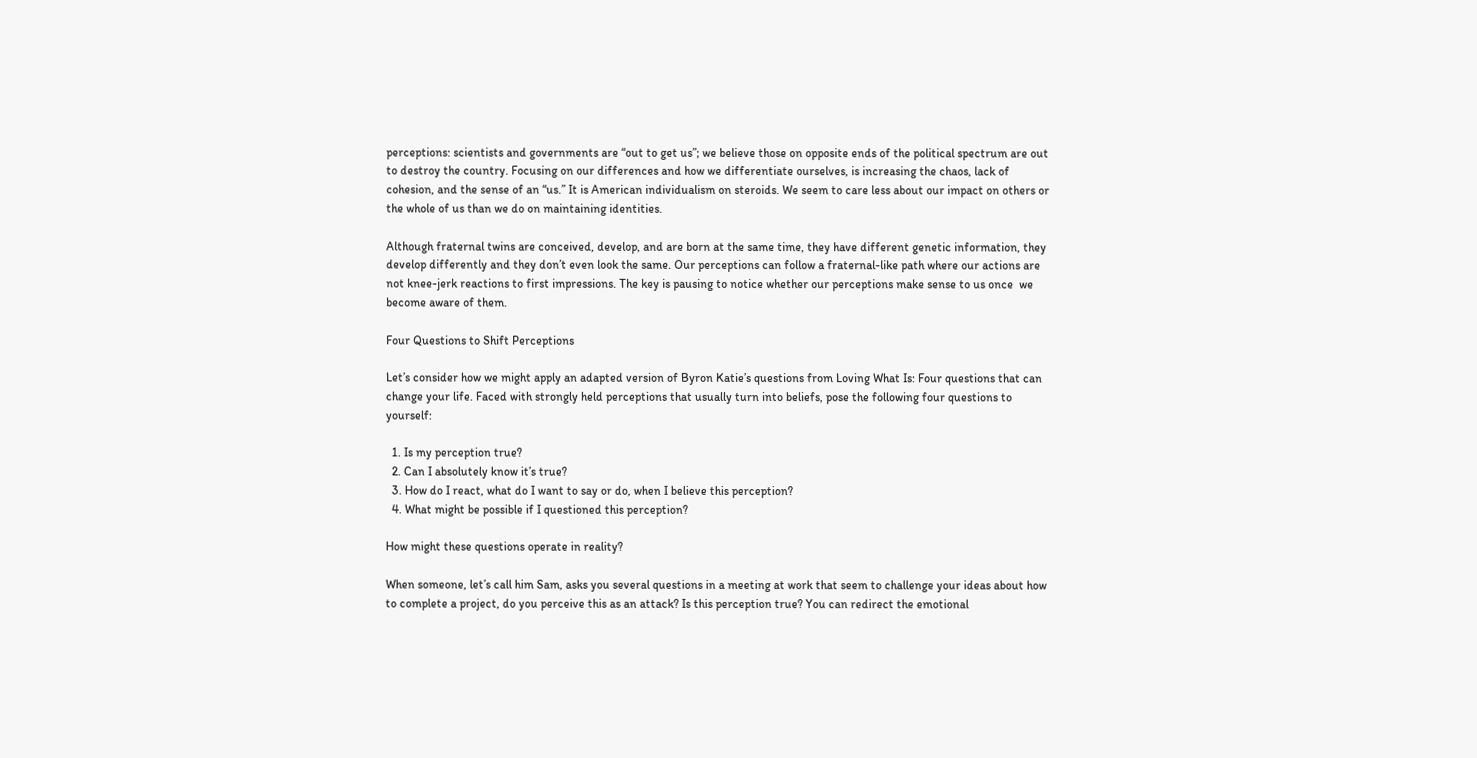perceptions: scientists and governments are “out to get us”; we believe those on opposite ends of the political spectrum are out to destroy the country. Focusing on our differences and how we differentiate ourselves, is increasing the chaos, lack of cohesion, and the sense of an “us.” It is American individualism on steroids. We seem to care less about our impact on others or the whole of us than we do on maintaining identities.

Although fraternal twins are conceived, develop, and are born at the same time, they have different genetic information, they develop differently and they don’t even look the same. Our perceptions can follow a fraternal-like path where our actions are not knee-jerk reactions to first impressions. The key is pausing to notice whether our perceptions make sense to us once  we become aware of them.

Four Questions to Shift Perceptions

Let’s consider how we might apply an adapted version of Byron Katie’s questions from Loving What Is: Four questions that can change your life. Faced with strongly held perceptions that usually turn into beliefs, pose the following four questions to yourself:

  1. Is my perception true?
  2. Can I absolutely know it’s true?
  3. How do I react, what do I want to say or do, when I believe this perception?
  4. What might be possible if I questioned this perception?

How might these questions operate in reality?

When someone, let’s call him Sam, asks you several questions in a meeting at work that seem to challenge your ideas about how to complete a project, do you perceive this as an attack? Is this perception true? You can redirect the emotional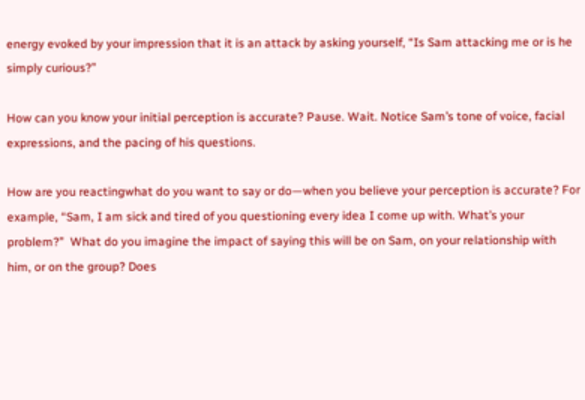energy evoked by your impression that it is an attack by asking yourself, “Is Sam attacking me or is he simply curious?”

How can you know your initial perception is accurate? Pause. Wait. Notice Sam’s tone of voice, facial expressions, and the pacing of his questions.

How are you reactingwhat do you want to say or do—when you believe your perception is accurate? For example, “Sam, I am sick and tired of you questioning every idea I come up with. What’s your problem?”  What do you imagine the impact of saying this will be on Sam, on your relationship with him, or on the group? Does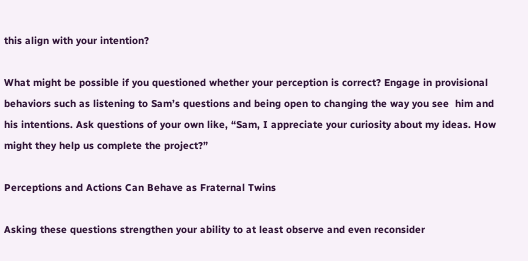this align with your intention?

What might be possible if you questioned whether your perception is correct? Engage in provisional behaviors such as listening to Sam’s questions and being open to changing the way you see  him and his intentions. Ask questions of your own like, “Sam, I appreciate your curiosity about my ideas. How might they help us complete the project?”

Perceptions and Actions Can Behave as Fraternal Twins

Asking these questions strengthen your ability to at least observe and even reconsider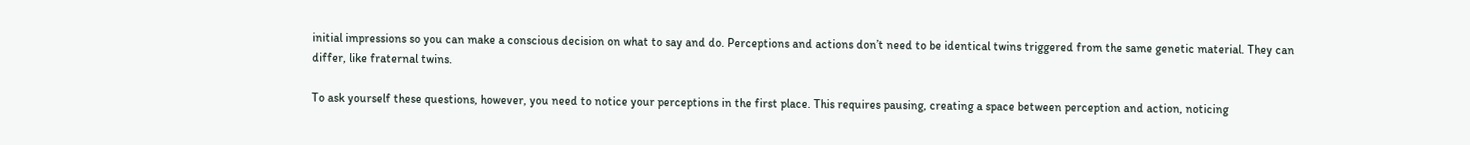initial impressions so you can make a conscious decision on what to say and do. Perceptions and actions don’t need to be identical twins triggered from the same genetic material. They can differ, like fraternal twins.

To ask yourself these questions, however, you need to notice your perceptions in the first place. This requires pausing, creating a space between perception and action, noticing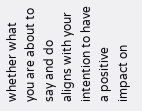whether what you are about to say and do aligns with your intention to have a positive impact on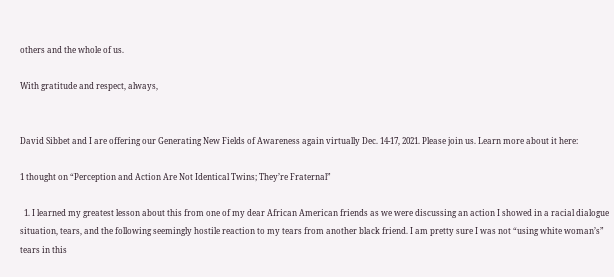others and the whole of us.

With gratitude and respect, always,


David Sibbet and I are offering our Generating New Fields of Awareness again virtually Dec. 14-17, 2021. Please join us. Learn more about it here:

1 thought on “Perception and Action Are Not Identical Twins; They’re Fraternal”

  1. I learned my greatest lesson about this from one of my dear African American friends as we were discussing an action I showed in a racial dialogue situation, tears, and the following seemingly hostile reaction to my tears from another black friend. I am pretty sure I was not “using white woman’s” tears in this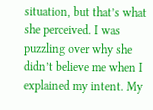situation, but that’s what she perceived. I was puzzling over why she didn’t believe me when I explained my intent. My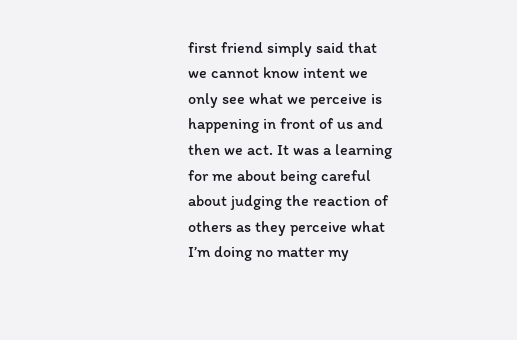first friend simply said that we cannot know intent we only see what we perceive is happening in front of us and then we act. It was a learning for me about being careful about judging the reaction of others as they perceive what I’m doing no matter my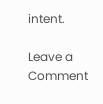intent.

Leave a Comment